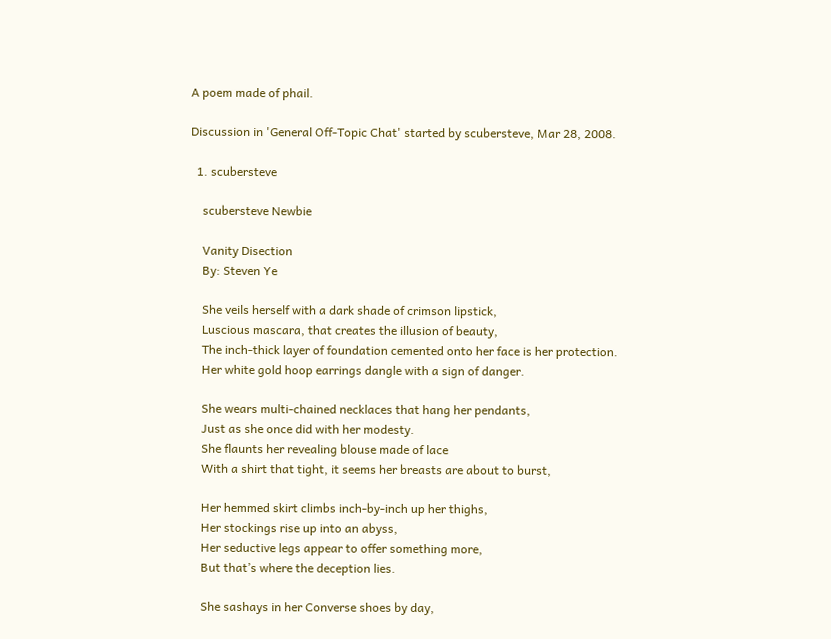A poem made of phail.

Discussion in 'General Off-Topic Chat' started by scubersteve, Mar 28, 2008.

  1. scubersteve

    scubersteve Newbie

    Vanity Disection
    By: Steven Ye

    She veils herself with a dark shade of crimson lipstick,
    Luscious mascara, that creates the illusion of beauty,
    The inch-thick layer of foundation cemented onto her face is her protection.
    Her white gold hoop earrings dangle with a sign of danger.

    She wears multi-chained necklaces that hang her pendants,
    Just as she once did with her modesty.
    She flaunts her revealing blouse made of lace
    With a shirt that tight, it seems her breasts are about to burst,

    Her hemmed skirt climbs inch-by-inch up her thighs,
    Her stockings rise up into an abyss,
    Her seductive legs appear to offer something more,
    But that’s where the deception lies.

    She sashays in her Converse shoes by day,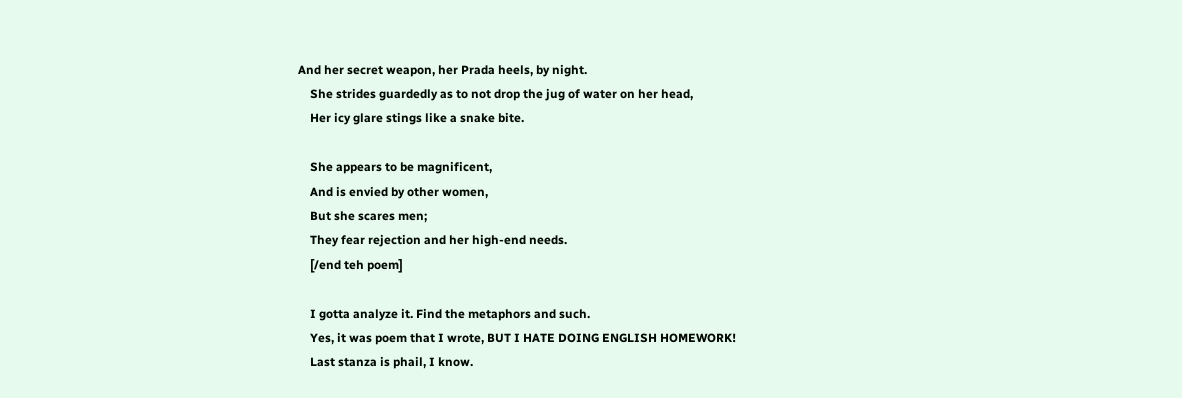And her secret weapon, her Prada heels, by night.
    She strides guardedly as to not drop the jug of water on her head,
    Her icy glare stings like a snake bite.

    She appears to be magnificent,
    And is envied by other women,
    But she scares men;
    They fear rejection and her high-end needs.
    [/end teh poem]

    I gotta analyze it. Find the metaphors and such.
    Yes, it was poem that I wrote, BUT I HATE DOING ENGLISH HOMEWORK!
    Last stanza is phail, I know.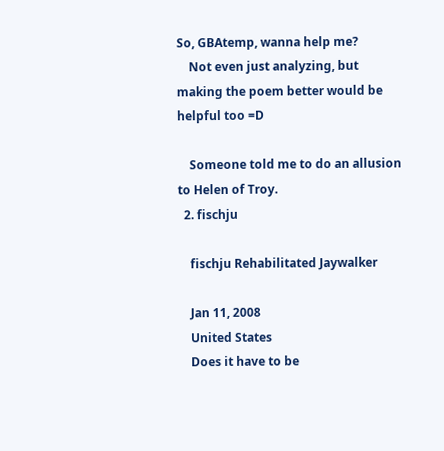So, GBAtemp, wanna help me?
    Not even just analyzing, but making the poem better would be helpful too =D

    Someone told me to do an allusion to Helen of Troy.
  2. fischju

    fischju Rehabilitated Jaywalker

    Jan 11, 2008
    United States
    Does it have to be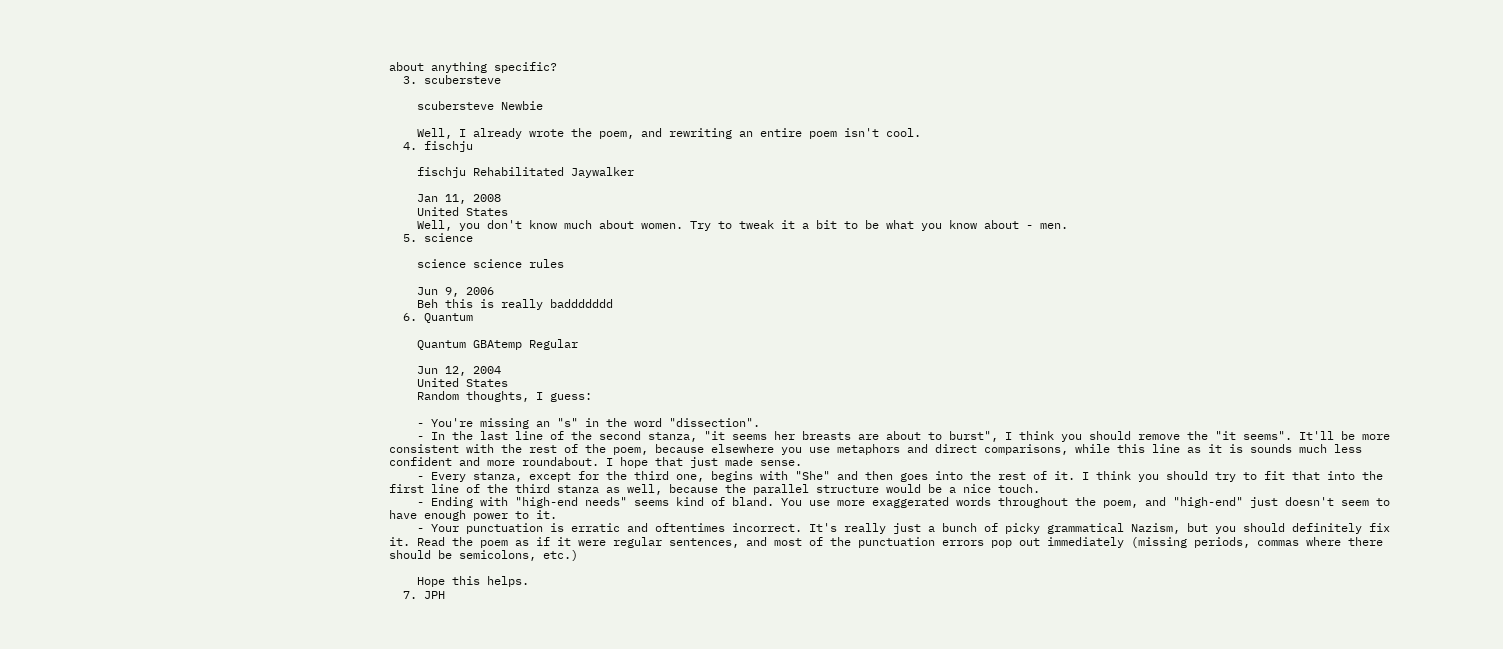about anything specific?
  3. scubersteve

    scubersteve Newbie

    Well, I already wrote the poem, and rewriting an entire poem isn't cool.
  4. fischju

    fischju Rehabilitated Jaywalker

    Jan 11, 2008
    United States
    Well, you don't know much about women. Try to tweak it a bit to be what you know about - men.
  5. science

    science science rules

    Jun 9, 2006
    Beh this is really baddddddd
  6. Quantum

    Quantum GBAtemp Regular

    Jun 12, 2004
    United States
    Random thoughts, I guess:

    - You're missing an "s" in the word "dissection".
    - In the last line of the second stanza, "it seems her breasts are about to burst", I think you should remove the "it seems". It'll be more consistent with the rest of the poem, because elsewhere you use metaphors and direct comparisons, while this line as it is sounds much less confident and more roundabout. I hope that just made sense.
    - Every stanza, except for the third one, begins with "She" and then goes into the rest of it. I think you should try to fit that into the first line of the third stanza as well, because the parallel structure would be a nice touch.
    - Ending with "high-end needs" seems kind of bland. You use more exaggerated words throughout the poem, and "high-end" just doesn't seem to have enough power to it.
    - Your punctuation is erratic and oftentimes incorrect. It's really just a bunch of picky grammatical Nazism, but you should definitely fix it. Read the poem as if it were regular sentences, and most of the punctuation errors pop out immediately (missing periods, commas where there should be semicolons, etc.)

    Hope this helps.
  7. JPH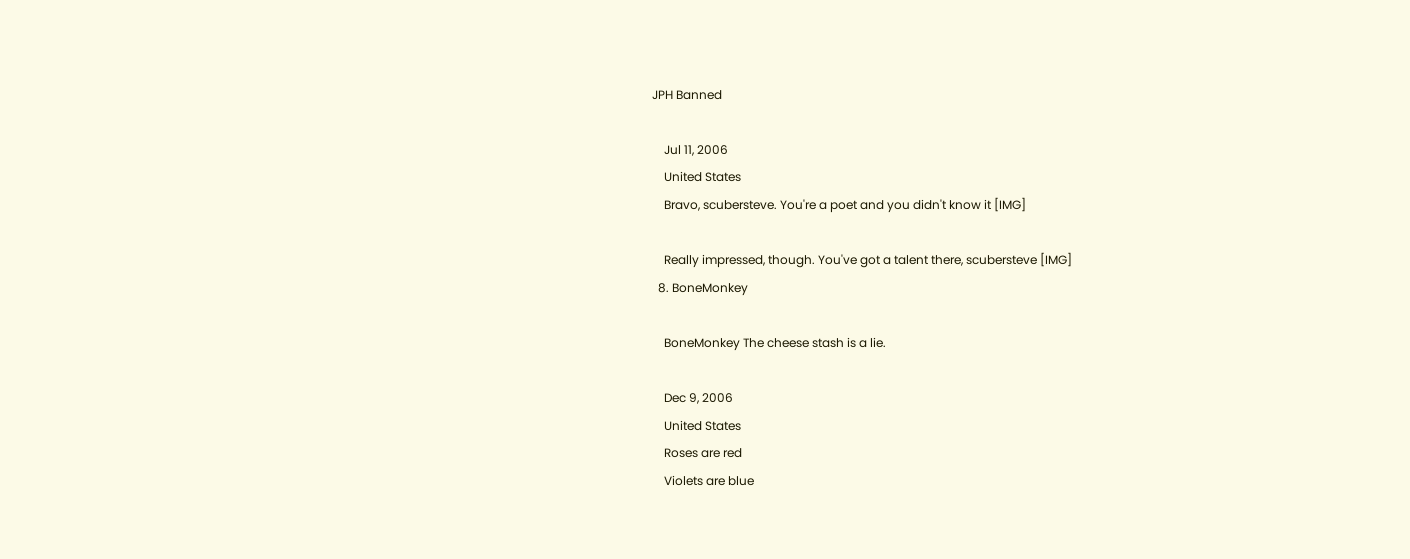JPH Banned

    Jul 11, 2006
    United States
    Bravo, scubersteve. You're a poet and you didn't know it [IMG]

    Really impressed, though. You've got a talent there, scubersteve [IMG]
  8. BoneMonkey

    BoneMonkey The cheese stash is a lie.

    Dec 9, 2006
    United States
    Roses are red
    Violets are blue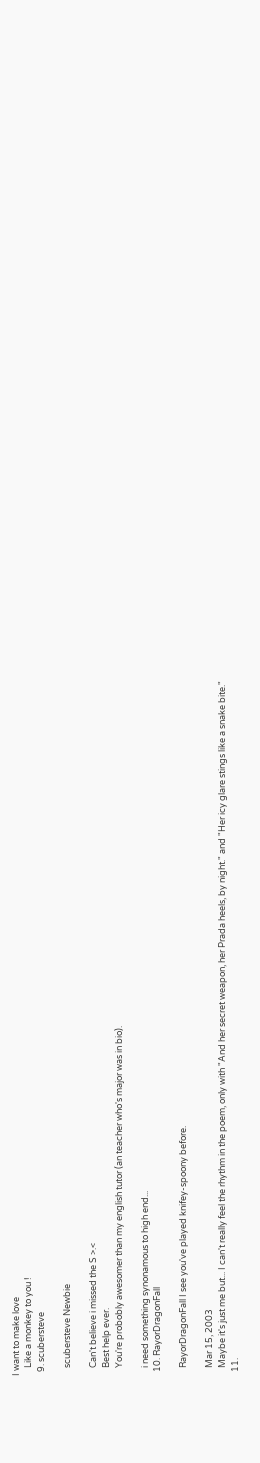I want to make love
    Like a monkey to you !
  9. scubersteve

    scubersteve Newbie

    Can't believe i missed the S >.<
    Best help ever.
    You're probobly awesomer than my english tutor (an teacher who's major was in bio).

    i need something synonamous to high end...
  10. RayorDragonFall

    RayorDragonFall I see you've played knifey-spoony before.

    Mar 15, 2003
    Maybe it's just me but... I can't really feel the rhythm in the poem, only with "And her secret weapon, her Prada heels, by night." and "Her icy glare stings like a snake bite."
  11.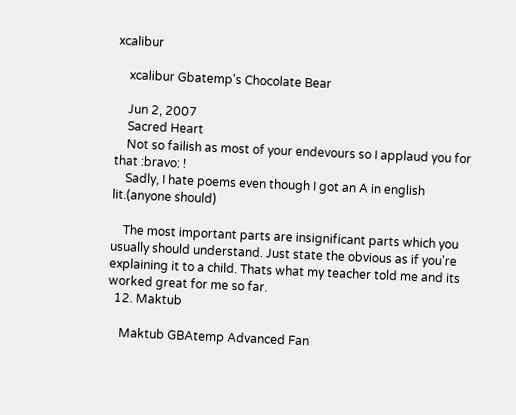xcalibur

    xcalibur Gbatemp's Chocolate Bear

    Jun 2, 2007
    Sacred Heart
    Not so failish as most of your endevours so I applaud you for that :bravo: !
    Sadly, I hate poems even though I got an A in english lit.(anyone should)

    The most important parts are insignificant parts which you usually should understand. Just state the obvious as if you're explaining it to a child. Thats what my teacher told me and its worked great for me so far.
  12. Maktub

    Maktub GBAtemp Advanced Fan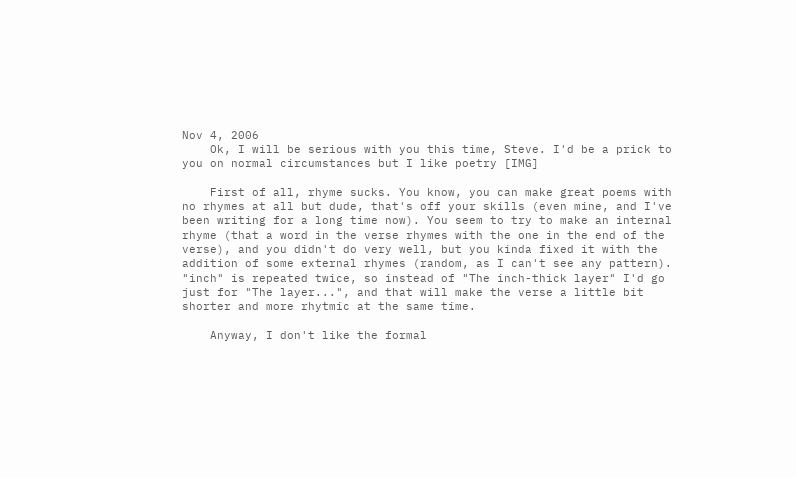Nov 4, 2006
    Ok, I will be serious with you this time, Steve. I'd be a prick to you on normal circumstances but I like poetry [IMG]

    First of all, rhyme sucks. You know, you can make great poems with no rhymes at all but dude, that's off your skills (even mine, and I've been writing for a long time now). You seem to try to make an internal rhyme (that a word in the verse rhymes with the one in the end of the verse), and you didn't do very well, but you kinda fixed it with the addition of some external rhymes (random, as I can't see any pattern). "inch" is repeated twice, so instead of "The inch-thick layer" I'd go just for "The layer...", and that will make the verse a little bit shorter and more rhytmic at the same time.

    Anyway, I don't like the formal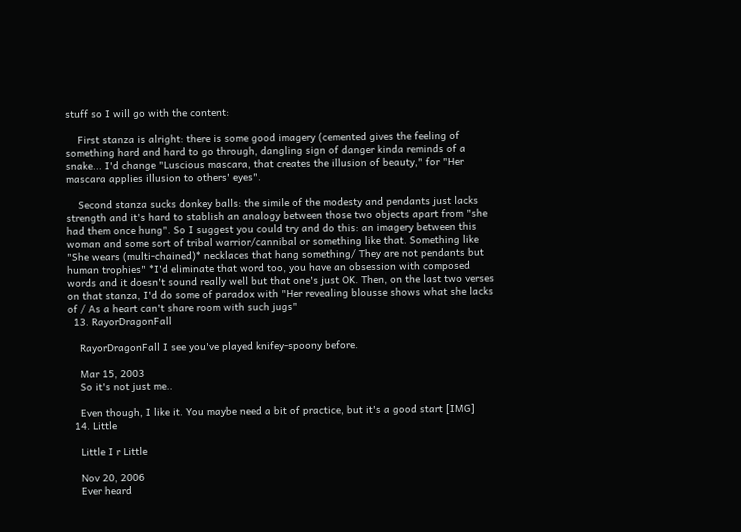stuff so I will go with the content:

    First stanza is alright: there is some good imagery (cemented gives the feeling of something hard and hard to go through, dangling sign of danger kinda reminds of a snake... I'd change "Luscious mascara, that creates the illusion of beauty," for "Her mascara applies illusion to others' eyes".

    Second stanza sucks donkey balls: the simile of the modesty and pendants just lacks strength and it's hard to stablish an analogy between those two objects apart from "she had them once hung". So I suggest you could try and do this: an imagery between this woman and some sort of tribal warrior/cannibal or something like that. Something like "She wears (multi-chained)* necklaces that hang something/ They are not pendants but human trophies" *I'd eliminate that word too, you have an obsession with composed words and it doesn't sound really well but that one's just OK. Then, on the last two verses on that stanza, I'd do some of paradox with "Her revealing blousse shows what she lacks of / As a heart can't share room with such jugs"
  13. RayorDragonFall

    RayorDragonFall I see you've played knifey-spoony before.

    Mar 15, 2003
    So it's not just me..

    Even though, I like it. You maybe need a bit of practice, but it's a good start [IMG]
  14. Little

    Little I r Little

    Nov 20, 2006
    Ever heard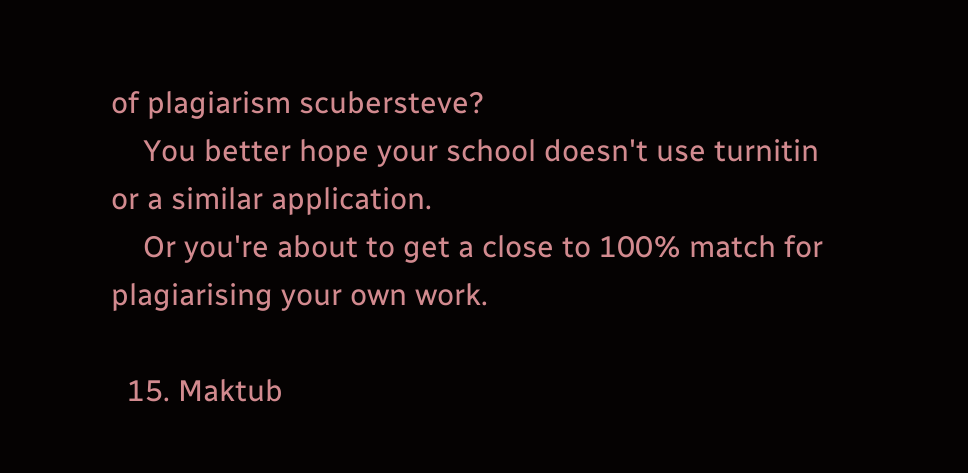of plagiarism scubersteve?
    You better hope your school doesn't use turnitin or a similar application.
    Or you're about to get a close to 100% match for plagiarising your own work.

  15. Maktub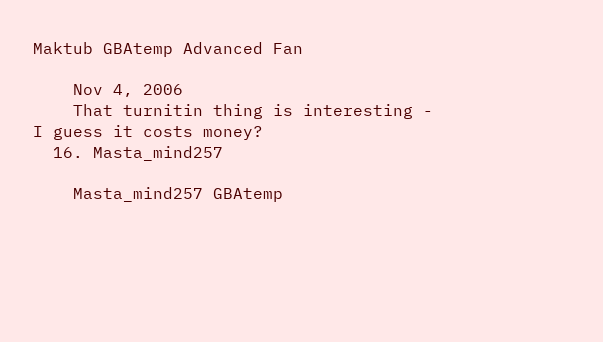Maktub GBAtemp Advanced Fan

    Nov 4, 2006
    That turnitin thing is interesting - I guess it costs money?
  16. Masta_mind257

    Masta_mind257 GBAtemp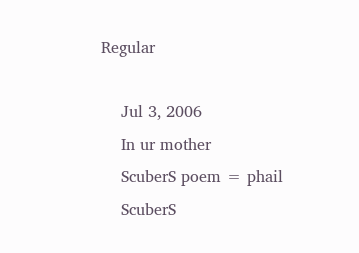Regular

    Jul 3, 2006
    In ur mother
    ScuberS poem = phail
    ScuberS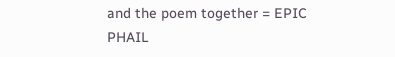and the poem together = EPIC PHAIL